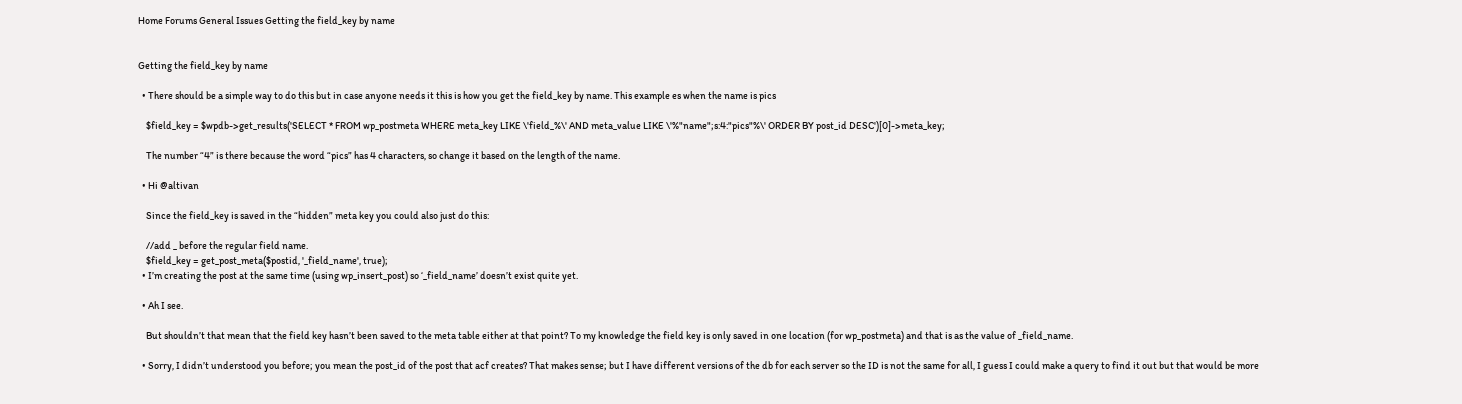Home Forums General Issues Getting the field_key by name


Getting the field_key by name

  • There should be a simple way to do this but in case anyone needs it this is how you get the field_key by name. This example es when the name is pics

    $field_key = $wpdb->get_results('SELECT * FROM wp_postmeta WHERE meta_key LIKE \'field_%\' AND meta_value LIKE \'%"name";s:4:"pics"%\' ORDER BY post_id DESC')[0]->meta_key;

    The number “4” is there because the word “pics” has 4 characters, so change it based on the length of the name.

  • Hi @altivan

    Since the field_key is saved in the “hidden” meta key you could also just do this:

    //add _ before the regular field name.
    $field_key = get_post_meta($postid, '_field_name', true);
  • I’m creating the post at the same time (using wp_insert_post) so ‘_field_name’ doesn’t exist quite yet.

  • Ah I see.

    But shouldn’t that mean that the field key hasn’t been saved to the meta table either at that point? To my knowledge the field key is only saved in one location (for wp_postmeta) and that is as the value of _field_name.

  • Sorry, I didn’t understood you before; you mean the post_id of the post that acf creates? That makes sense; but I have different versions of the db for each server so the ID is not the same for all, I guess I could make a query to find it out but that would be more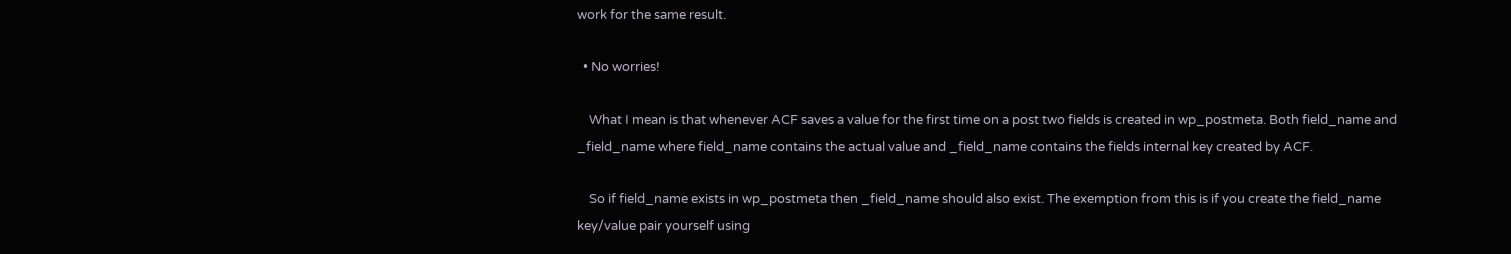work for the same result.

  • No worries!

    What I mean is that whenever ACF saves a value for the first time on a post two fields is created in wp_postmeta. Both field_name and _field_name where field_name contains the actual value and _field_name contains the fields internal key created by ACF.

    So if field_name exists in wp_postmeta then _field_name should also exist. The exemption from this is if you create the field_name key/value pair yourself using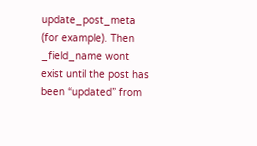update_post_meta (for example). Then _field_name wont exist until the post has been “updated” from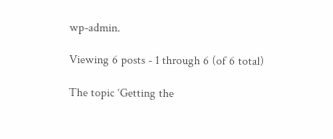wp-admin.

Viewing 6 posts - 1 through 6 (of 6 total)

The topic ‘Getting the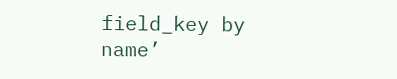field_key by name’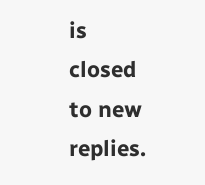is closed to new replies.